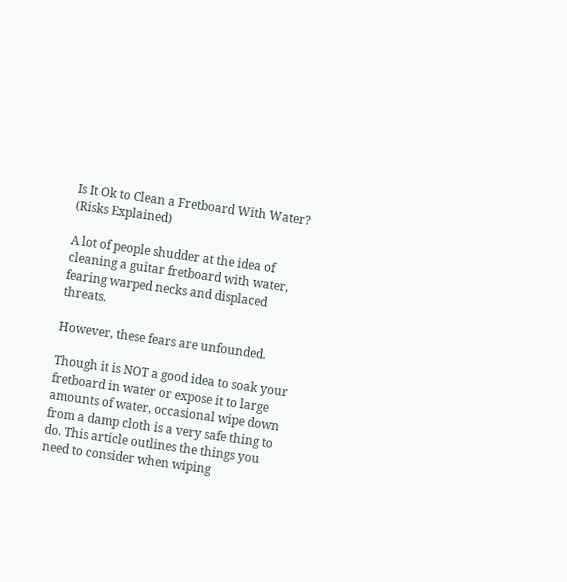Is It Ok to Clean a Fretboard With Water? (Risks Explained)

A lot of people shudder at the idea of cleaning a guitar fretboard with water, fearing warped necks and displaced threats.

However, these fears are unfounded.

Though it is NOT a good idea to soak your fretboard in water or expose it to large amounts of water, occasional wipe down from a damp cloth is a very safe thing to do. This article outlines the things you need to consider when wiping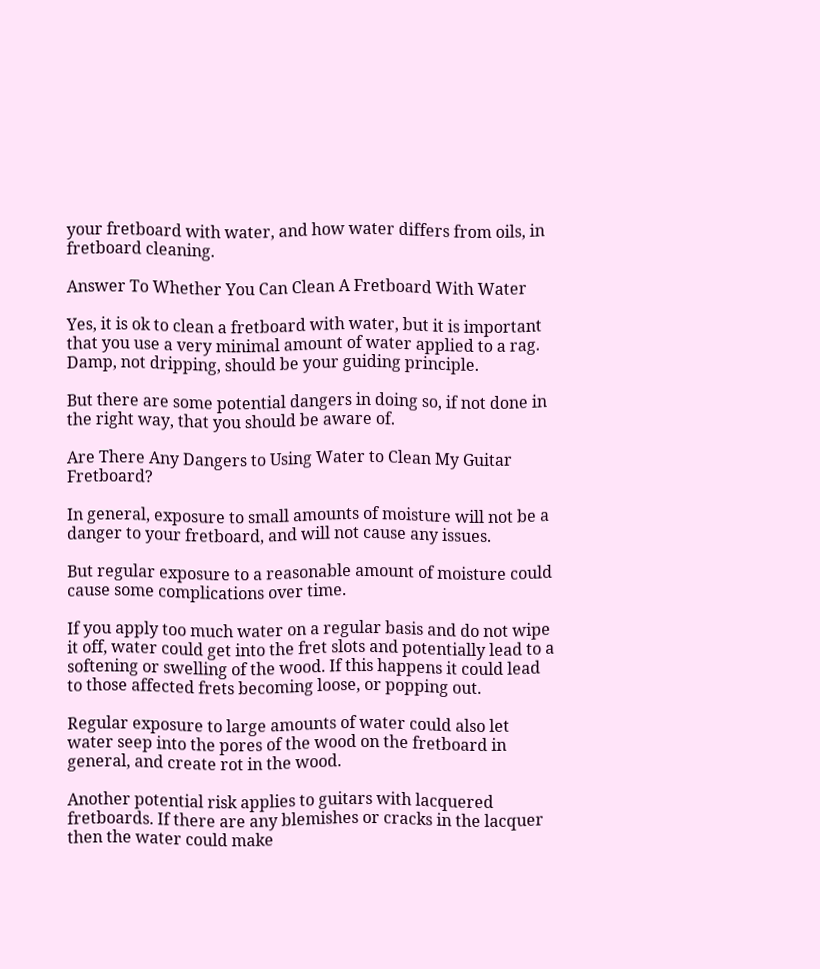your fretboard with water, and how water differs from oils, in fretboard cleaning.

Answer To Whether You Can Clean A Fretboard With Water

Yes, it is ok to clean a fretboard with water, but it is important that you use a very minimal amount of water applied to a rag. Damp, not dripping, should be your guiding principle.

But there are some potential dangers in doing so, if not done in the right way, that you should be aware of.

Are There Any Dangers to Using Water to Clean My Guitar Fretboard?

In general, exposure to small amounts of moisture will not be a danger to your fretboard, and will not cause any issues.

But regular exposure to a reasonable amount of moisture could cause some complications over time.

If you apply too much water on a regular basis and do not wipe it off, water could get into the fret slots and potentially lead to a softening or swelling of the wood. If this happens it could lead to those affected frets becoming loose, or popping out.

Regular exposure to large amounts of water could also let water seep into the pores of the wood on the fretboard in general, and create rot in the wood.

Another potential risk applies to guitars with lacquered fretboards. If there are any blemishes or cracks in the lacquer then the water could make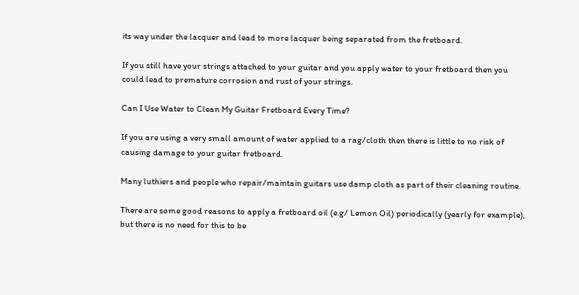its way under the lacquer and lead to more lacquer being separated from the fretboard.

If you still have your strings attached to your guitar and you apply water to your fretboard then you could lead to premature corrosion and rust of your strings.

Can I Use Water to Clean My Guitar Fretboard Every Time?

If you are using a very small amount of water applied to a rag/cloth then there is little to no risk of causing damage to your guitar fretboard.

Many luthiers and people who repair/maintain guitars use damp cloth as part of their cleaning routine.

There are some good reasons to apply a fretboard oil (e.g/ Lemon Oil) periodically (yearly for example), but there is no need for this to be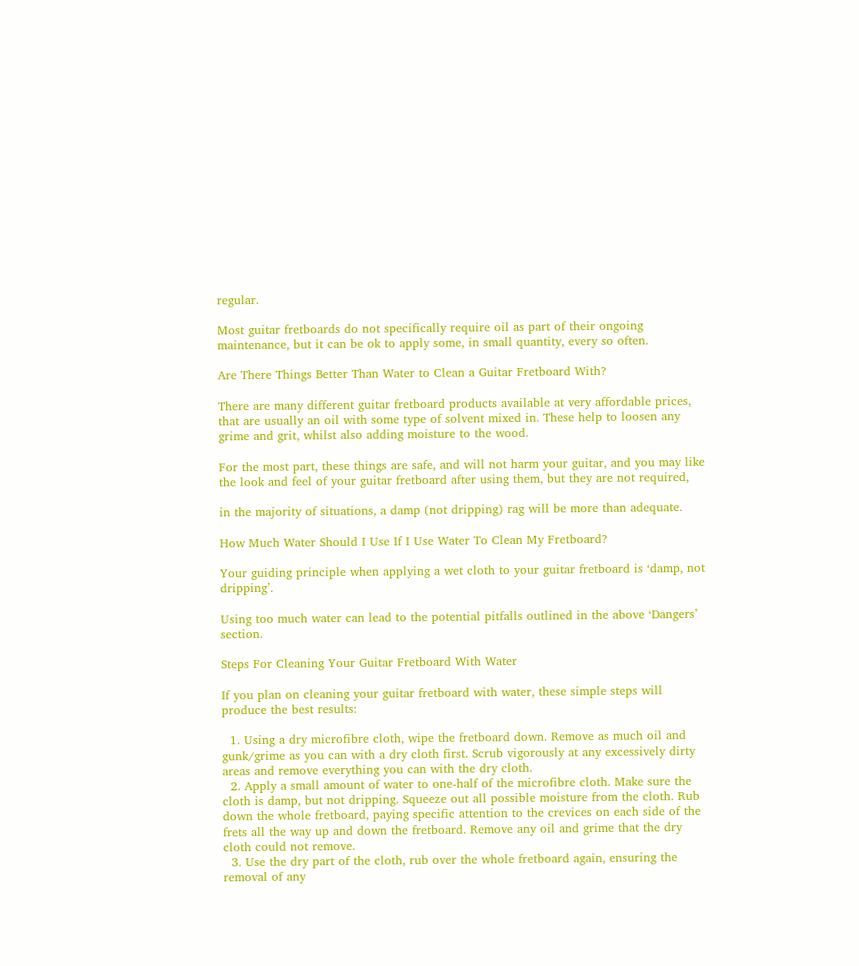regular.

Most guitar fretboards do not specifically require oil as part of their ongoing maintenance, but it can be ok to apply some, in small quantity, every so often.

Are There Things Better Than Water to Clean a Guitar Fretboard With?

There are many different guitar fretboard products available at very affordable prices, that are usually an oil with some type of solvent mixed in. These help to loosen any grime and grit, whilst also adding moisture to the wood.

For the most part, these things are safe, and will not harm your guitar, and you may like the look and feel of your guitar fretboard after using them, but they are not required,

in the majority of situations, a damp (not dripping) rag will be more than adequate.

How Much Water Should I Use If I Use Water To Clean My Fretboard?

Your guiding principle when applying a wet cloth to your guitar fretboard is ‘damp, not dripping’.

Using too much water can lead to the potential pitfalls outlined in the above ‘Dangers’ section.

Steps For Cleaning Your Guitar Fretboard With Water

If you plan on cleaning your guitar fretboard with water, these simple steps will produce the best results:

  1. Using a dry microfibre cloth, wipe the fretboard down. Remove as much oil and gunk/grime as you can with a dry cloth first. Scrub vigorously at any excessively dirty areas and remove everything you can with the dry cloth.
  2. Apply a small amount of water to one-half of the microfibre cloth. Make sure the cloth is damp, but not dripping. Squeeze out all possible moisture from the cloth. Rub down the whole fretboard, paying specific attention to the crevices on each side of the frets all the way up and down the fretboard. Remove any oil and grime that the dry cloth could not remove.
  3. Use the dry part of the cloth, rub over the whole fretboard again, ensuring the removal of any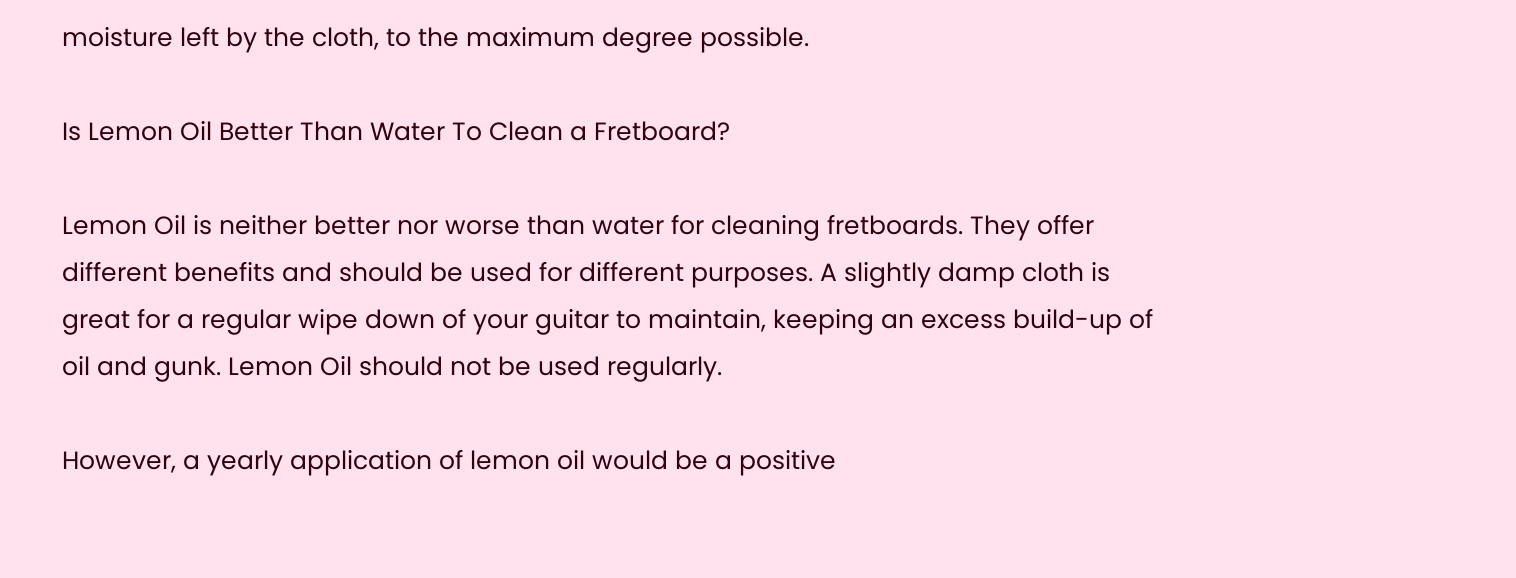moisture left by the cloth, to the maximum degree possible.

Is Lemon Oil Better Than Water To Clean a Fretboard?

Lemon Oil is neither better nor worse than water for cleaning fretboards. They offer different benefits and should be used for different purposes. A slightly damp cloth is great for a regular wipe down of your guitar to maintain, keeping an excess build-up of oil and gunk. Lemon Oil should not be used regularly.

However, a yearly application of lemon oil would be a positive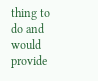thing to do and would provide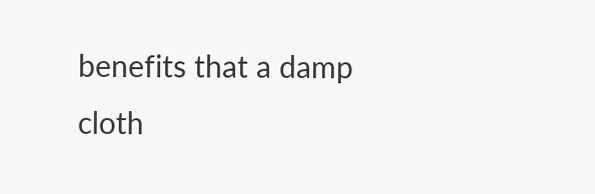benefits that a damp cloth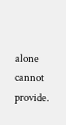alone cannot provide.